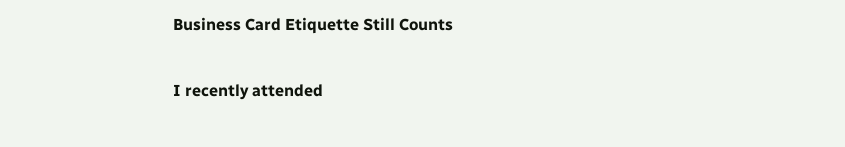Business Card Etiquette Still Counts

I recently attended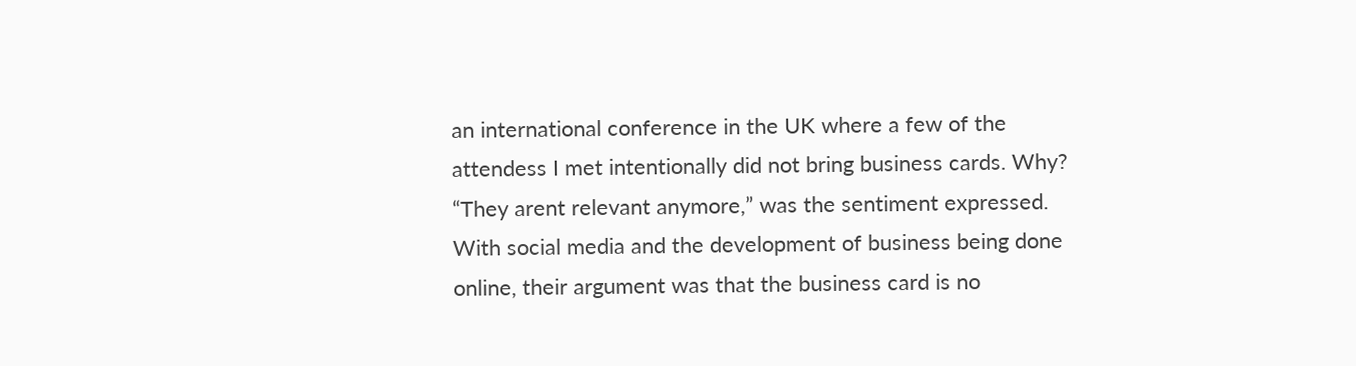an international conference in the UK where a few of the attendess I met intentionally did not bring business cards. Why? “They arent relevant anymore,” was the sentiment expressed. With social media and the development of business being done online, their argument was that the business card is no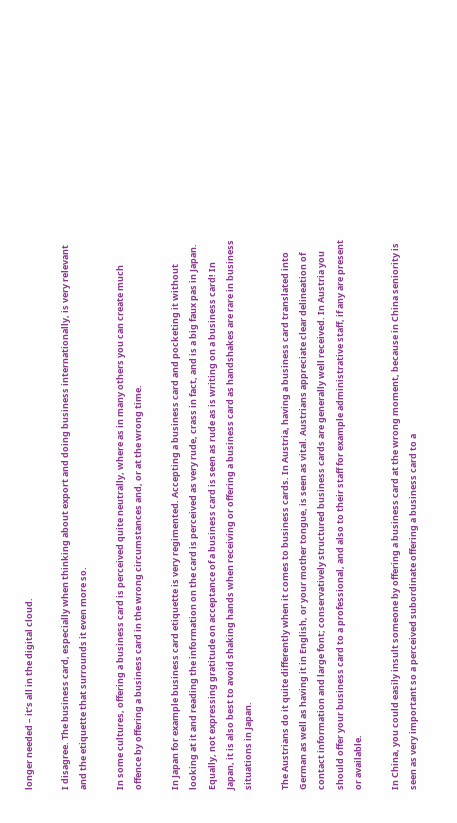longer needed – it’s all in the digital cloud.

I disagree. The business card, especially when thinking about export and doing business internationally, is very relevant and the etiquette that surrounds it even more so.

In some cultures, offering a business card is perceived quite neutrally, where as in many others you can create much offence by offering a business card in the wrong circumstances and, or at the wrong time.

In Japan for example business card etiquette is very regimented. Accepting a business card and pocketing it without looking at it and reading the information on the card is perceived as very rude, crass in fact, and is a big faux pas in Japan. Equally, not expressing gratitude on acceptance of a business card is seen as rude as is writing on a business card! In Japan, it is also best to avoid shaking hands when receiving or offering a business card as handshakes are rare in business situations in Japan.

The Austrians do it quite differently when it comes to business cards. In Austria, having a business card translated into German as well as having it in English, or your mother tongue, is seen as vital. Austrians appreciate clear delineation of contact information and large font; conservatively structured business cards are generally well received. In Austria you should offer your business card to a professional, and also to their staff for example administrative staff, if any are present or available.

In China, you could easily insult someone by offering a business card at the wrong moment, because in China seniority is seen as very important so a perceived subordinate offering a business card to a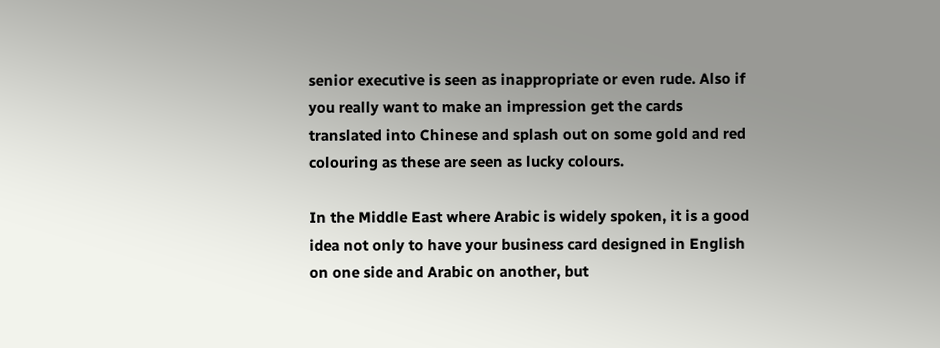senior executive is seen as inappropriate or even rude. Also if you really want to make an impression get the cards translated into Chinese and splash out on some gold and red colouring as these are seen as lucky colours.

In the Middle East where Arabic is widely spoken, it is a good idea not only to have your business card designed in English on one side and Arabic on another, but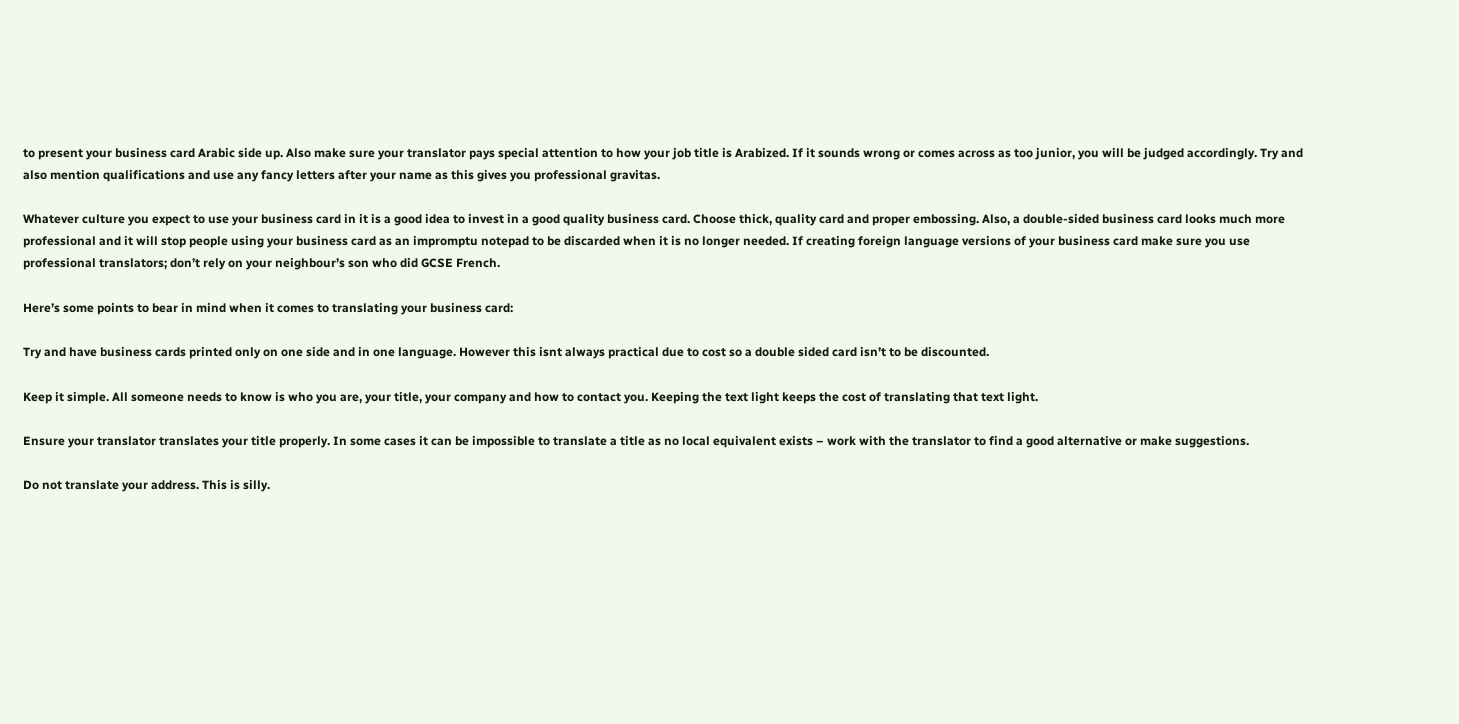to present your business card Arabic side up. Also make sure your translator pays special attention to how your job title is Arabized. If it sounds wrong or comes across as too junior, you will be judged accordingly. Try and also mention qualifications and use any fancy letters after your name as this gives you professional gravitas.

Whatever culture you expect to use your business card in it is a good idea to invest in a good quality business card. Choose thick, quality card and proper embossing. Also, a double-sided business card looks much more professional and it will stop people using your business card as an impromptu notepad to be discarded when it is no longer needed. If creating foreign language versions of your business card make sure you use professional translators; don’t rely on your neighbour’s son who did GCSE French.

Here’s some points to bear in mind when it comes to translating your business card:

Try and have business cards printed only on one side and in one language. However this isnt always practical due to cost so a double sided card isn’t to be discounted.

Keep it simple. All someone needs to know is who you are, your title, your company and how to contact you. Keeping the text light keeps the cost of translating that text light.

Ensure your translator translates your title properly. In some cases it can be impossible to translate a title as no local equivalent exists – work with the translator to find a good alternative or make suggestions.

Do not translate your address. This is silly.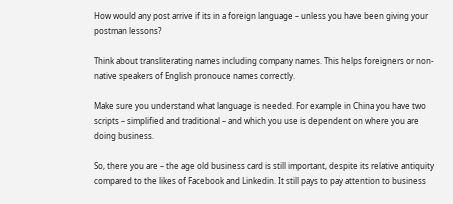How would any post arrive if its in a foreign language – unless you have been giving your postman lessons?

Think about transliterating names including company names. This helps foreigners or non-native speakers of English pronouce names correctly.

Make sure you understand what language is needed. For example in China you have two scripts – simplified and traditional – and which you use is dependent on where you are doing business.

So, there you are – the age old business card is still important, despite its relative antiquity compared to the likes of Facebook and Linkedin. It still pays to pay attention to business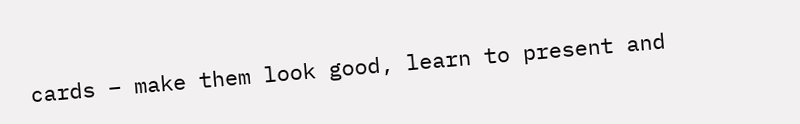cards – make them look good, learn to present and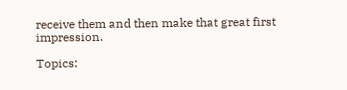receive them and then make that great first impression.

Topics: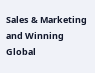Sales & Marketing and Winning Global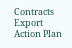Contracts
Export Action Plan